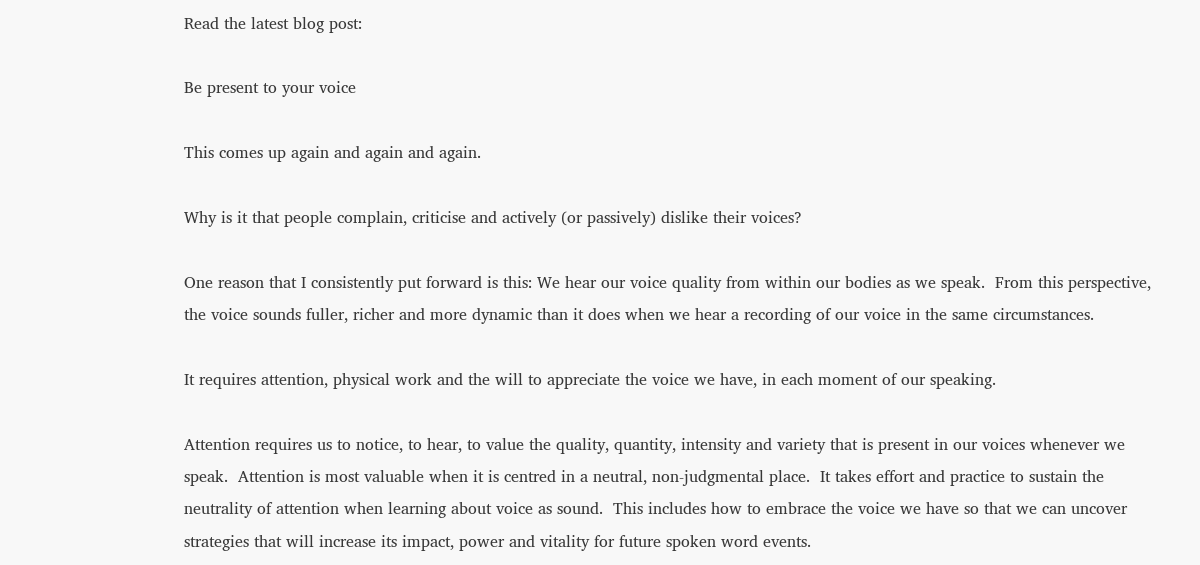Read the latest blog post:

Be present to your voice

This comes up again and again and again.

Why is it that people complain, criticise and actively (or passively) dislike their voices?

One reason that I consistently put forward is this: We hear our voice quality from within our bodies as we speak.  From this perspective, the voice sounds fuller, richer and more dynamic than it does when we hear a recording of our voice in the same circumstances.

It requires attention, physical work and the will to appreciate the voice we have, in each moment of our speaking.

Attention requires us to notice, to hear, to value the quality, quantity, intensity and variety that is present in our voices whenever we speak.  Attention is most valuable when it is centred in a neutral, non-judgmental place.  It takes effort and practice to sustain the neutrality of attention when learning about voice as sound.  This includes how to embrace the voice we have so that we can uncover strategies that will increase its impact, power and vitality for future spoken word events.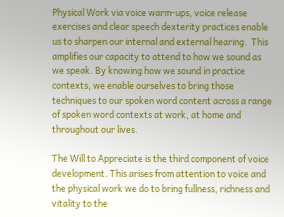Physical Work via voice warm-ups, voice release exercises and clear speech dexterity practices enable us to sharpen our internal and external hearing.  This amplifies our capacity to attend to how we sound as we speak. By knowing how we sound in practice contexts, we enable ourselves to bring those techniques to our spoken word content across a range of spoken word contexts at work, at home and throughout our lives.

The Will to Appreciate is the third component of voice development. This arises from attention to voice and the physical work we do to bring fullness, richness and vitality to the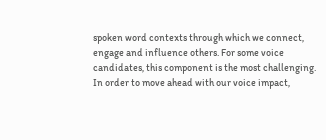spoken word contexts through which we connect, engage and influence others. For some voice candidates, this component is the most challenging. In order to move ahead with our voice impact,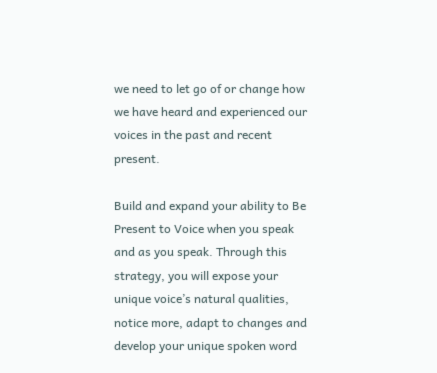we need to let go of or change how we have heard and experienced our voices in the past and recent present.

Build and expand your ability to Be Present to Voice when you speak and as you speak. Through this strategy, you will expose your unique voice’s natural qualities, notice more, adapt to changes and develop your unique spoken word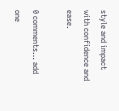style and impact with confidence and ease.

0 comments… add one